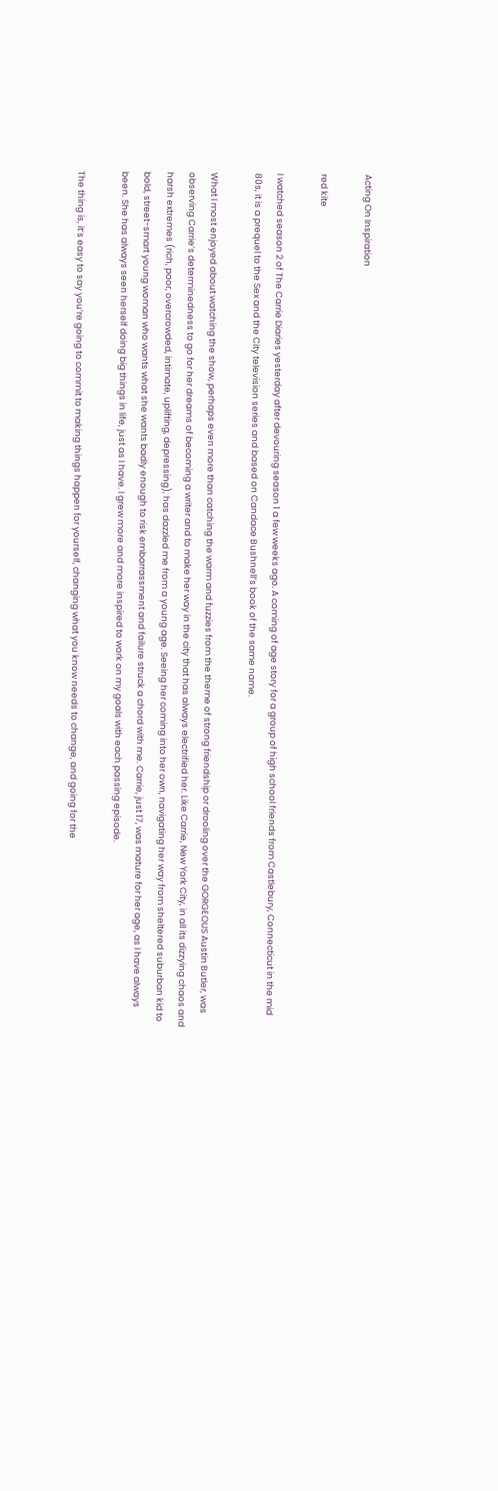Acting On Inspiration

red kite

I watched season 2 of The Carrie Diaries yesterday after devouring season 1 a few weeks ago. A coming of age story for a group of high school friends from Castlebury, Connecticut in the mid 80s, it is a prequel to the Sex and the City television series and based on Candace Bushnell’s book of the same name.

What I most enjoyed about watching the show, perhaps even more than catching the warm and fuzzies from the theme of strong friendship or drooling over the GORGEOUS Austin Butler, was observing Carrie’s determinedness to go for her dreams of becoming a writer and to make her way in the city that has always electrified her. Like Carrie, New York City, in all its dizzying chaos and harsh extremes (rich, poor, overcrowded, intimate, uplifting, depressing), has dazzled me from a young age. Seeing her coming into her own, navigating her way from sheltered suburban kid to bold, street-smart young woman who wants what she wants badly enough to risk embarrassment and failure struck a chord with me. Carrie, just 17, was mature for her age, as I have always been. She has always seen herself doing big things in life, just as I have. I grew more and more inspired to work on my goals with each passing episode.

The thing is, it’s easy to say you’re going to commit to making things happen for yourself, changing what you know needs to change, and going for the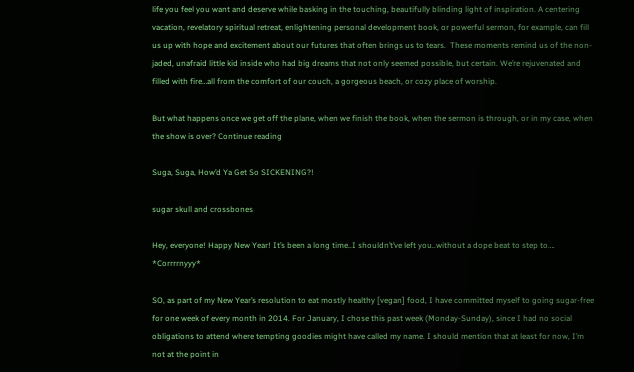life you feel you want and deserve while basking in the touching, beautifully blinding light of inspiration. A centering vacation, revelatory spiritual retreat, enlightening personal development book, or powerful sermon, for example, can fill us up with hope and excitement about our futures that often brings us to tears.  These moments remind us of the non-jaded, unafraid little kid inside who had big dreams that not only seemed possible, but certain. We’re rejuvenated and filled with fire…all from the comfort of our couch, a gorgeous beach, or cozy place of worship.

But what happens once we get off the plane, when we finish the book, when the sermon is through, or in my case, when the show is over? Continue reading

Suga, Suga, How’d Ya Get So SICKENING?!

sugar skull and crossbones

Hey, everyone! Happy New Year! It’s been a long time..I shouldn’t’ve left you..without a dope beat to step to….  *Corrrrnyyy*

SO, as part of my New Year’s resolution to eat mostly healthy [vegan] food, I have committed myself to going sugar-free for one week of every month in 2014. For January, I chose this past week (Monday-Sunday), since I had no social obligations to attend where tempting goodies might have called my name. I should mention that at least for now, I’m not at the point in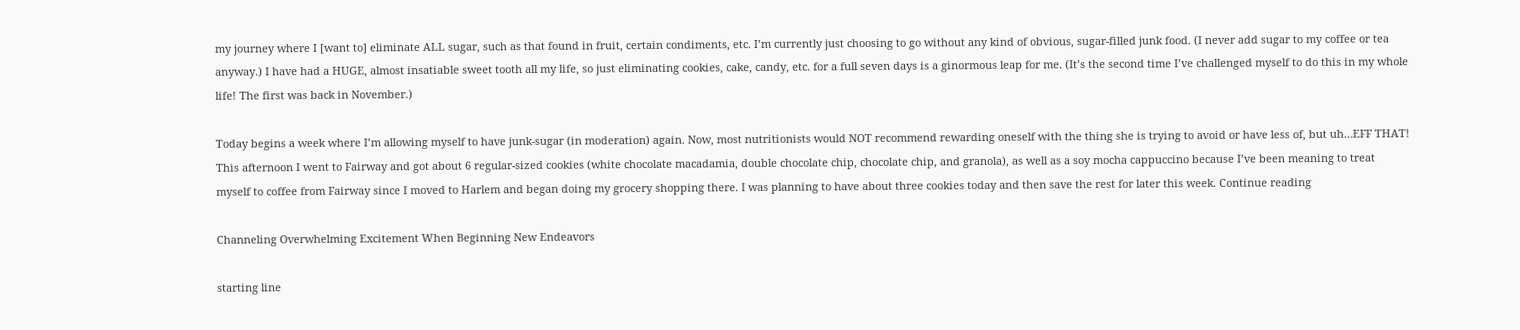my journey where I [want to] eliminate ALL sugar, such as that found in fruit, certain condiments, etc. I’m currently just choosing to go without any kind of obvious, sugar-filled junk food. (I never add sugar to my coffee or tea anyway.) I have had a HUGE, almost insatiable sweet tooth all my life, so just eliminating cookies, cake, candy, etc. for a full seven days is a ginormous leap for me. (It’s the second time I’ve challenged myself to do this in my whole life! The first was back in November.)

Today begins a week where I’m allowing myself to have junk-sugar (in moderation) again. Now, most nutritionists would NOT recommend rewarding oneself with the thing she is trying to avoid or have less of, but uh…EFF THAT! This afternoon I went to Fairway and got about 6 regular-sized cookies (white chocolate macadamia, double chocolate chip, chocolate chip, and granola), as well as a soy mocha cappuccino because I’ve been meaning to treat myself to coffee from Fairway since I moved to Harlem and began doing my grocery shopping there. I was planning to have about three cookies today and then save the rest for later this week. Continue reading

Channeling Overwhelming Excitement When Beginning New Endeavors

starting line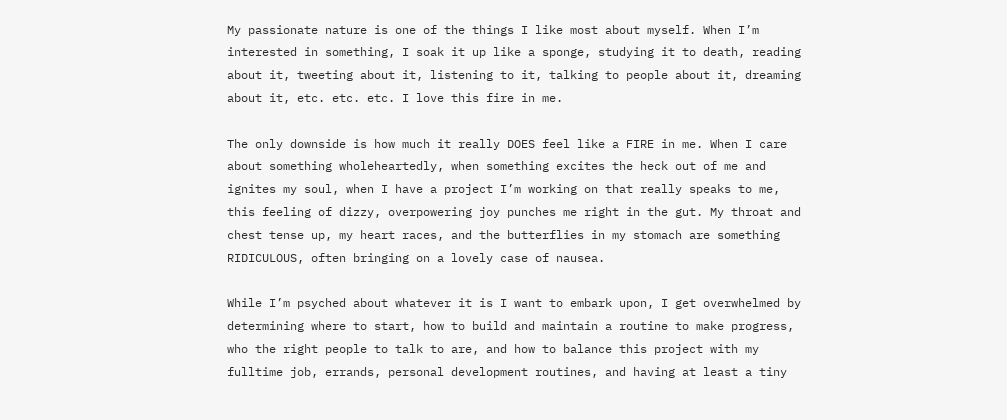My passionate nature is one of the things I like most about myself. When I’m interested in something, I soak it up like a sponge, studying it to death, reading about it, tweeting about it, listening to it, talking to people about it, dreaming about it, etc. etc. etc. I love this fire in me.

The only downside is how much it really DOES feel like a FIRE in me. When I care about something wholeheartedly, when something excites the heck out of me and ignites my soul, when I have a project I’m working on that really speaks to me, this feeling of dizzy, overpowering joy punches me right in the gut. My throat and chest tense up, my heart races, and the butterflies in my stomach are something RIDICULOUS, often bringing on a lovely case of nausea.

While I’m psyched about whatever it is I want to embark upon, I get overwhelmed by determining where to start, how to build and maintain a routine to make progress, who the right people to talk to are, and how to balance this project with my fulltime job, errands, personal development routines, and having at least a tiny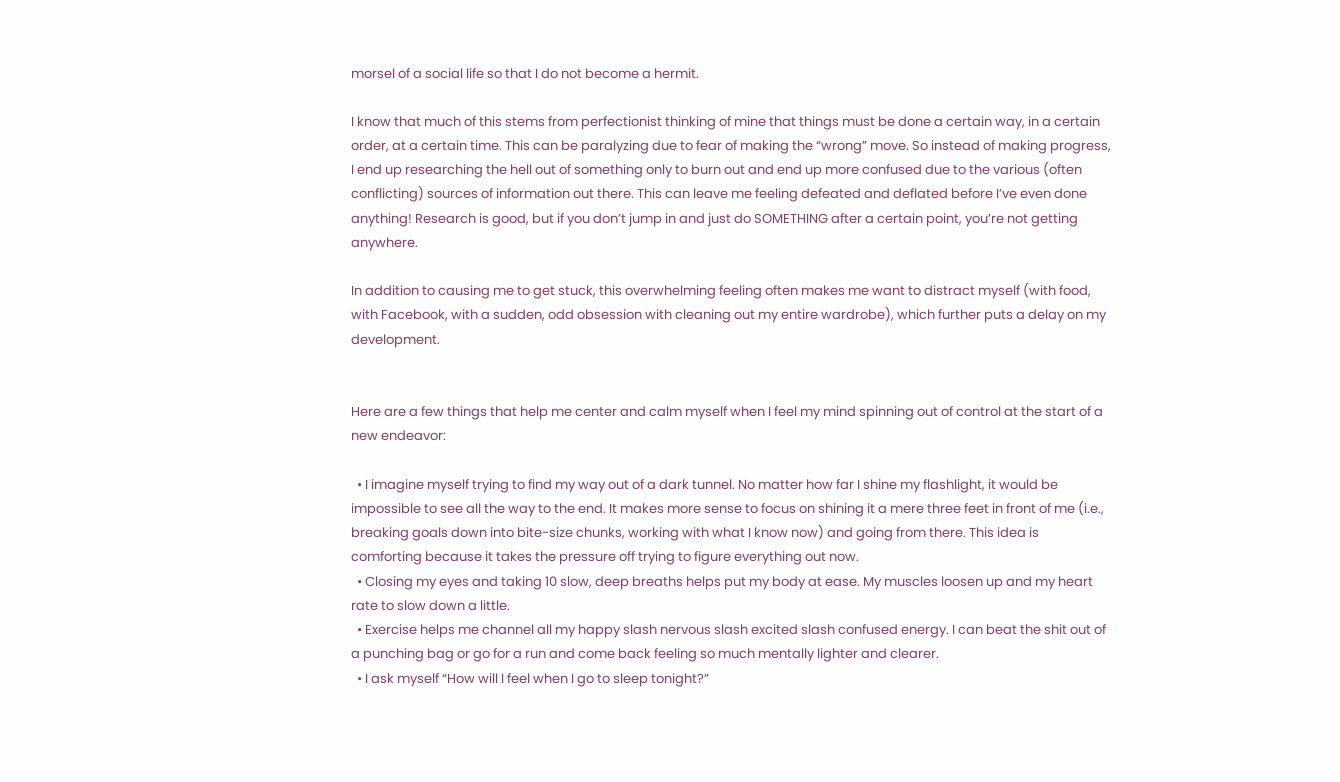morsel of a social life so that I do not become a hermit.

I know that much of this stems from perfectionist thinking of mine that things must be done a certain way, in a certain order, at a certain time. This can be paralyzing due to fear of making the “wrong” move. So instead of making progress, I end up researching the hell out of something only to burn out and end up more confused due to the various (often conflicting) sources of information out there. This can leave me feeling defeated and deflated before I’ve even done anything! Research is good, but if you don’t jump in and just do SOMETHING after a certain point, you’re not getting anywhere.

In addition to causing me to get stuck, this overwhelming feeling often makes me want to distract myself (with food, with Facebook, with a sudden, odd obsession with cleaning out my entire wardrobe), which further puts a delay on my development.


Here are a few things that help me center and calm myself when I feel my mind spinning out of control at the start of a new endeavor:

  • I imagine myself trying to find my way out of a dark tunnel. No matter how far I shine my flashlight, it would be impossible to see all the way to the end. It makes more sense to focus on shining it a mere three feet in front of me (i.e., breaking goals down into bite-size chunks, working with what I know now) and going from there. This idea is comforting because it takes the pressure off trying to figure everything out now.
  • Closing my eyes and taking 10 slow, deep breaths helps put my body at ease. My muscles loosen up and my heart rate to slow down a little.
  • Exercise helps me channel all my happy slash nervous slash excited slash confused energy. I can beat the shit out of a punching bag or go for a run and come back feeling so much mentally lighter and clearer.
  • I ask myself “How will I feel when I go to sleep tonight?”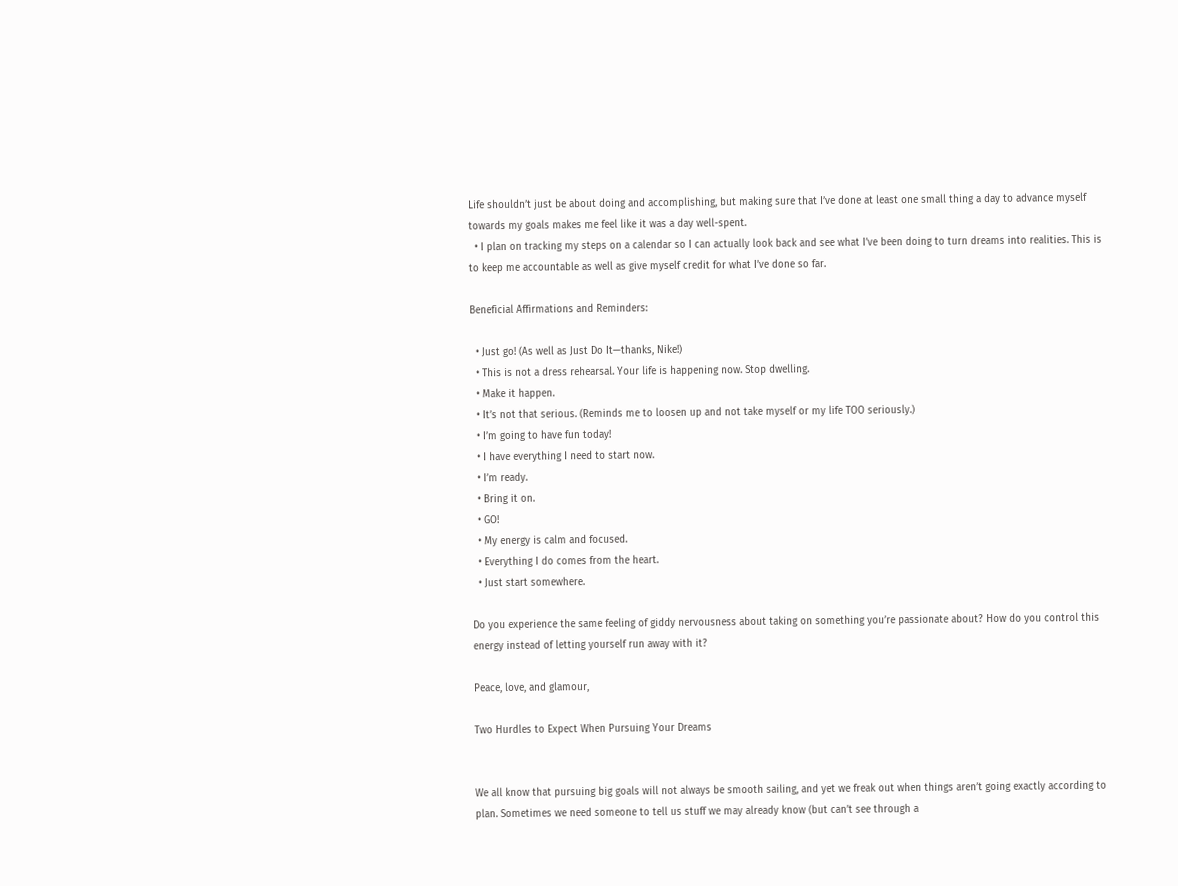Life shouldn’t just be about doing and accomplishing, but making sure that I’ve done at least one small thing a day to advance myself towards my goals makes me feel like it was a day well-spent.
  • I plan on tracking my steps on a calendar so I can actually look back and see what I’ve been doing to turn dreams into realities. This is to keep me accountable as well as give myself credit for what I’ve done so far.

Beneficial Affirmations and Reminders:

  • Just go! (As well as Just Do It—thanks, Nike!)
  • This is not a dress rehearsal. Your life is happening now. Stop dwelling.
  • Make it happen.
  • It’s not that serious. (Reminds me to loosen up and not take myself or my life TOO seriously.)
  • I’m going to have fun today!
  • I have everything I need to start now.
  • I’m ready.
  • Bring it on.
  • GO!
  • My energy is calm and focused.
  • Everything I do comes from the heart.
  • Just start somewhere.

Do you experience the same feeling of giddy nervousness about taking on something you’re passionate about? How do you control this energy instead of letting yourself run away with it?

Peace, love, and glamour,

Two Hurdles to Expect When Pursuing Your Dreams


We all know that pursuing big goals will not always be smooth sailing, and yet we freak out when things aren’t going exactly according to plan. Sometimes we need someone to tell us stuff we may already know (but can’t see through a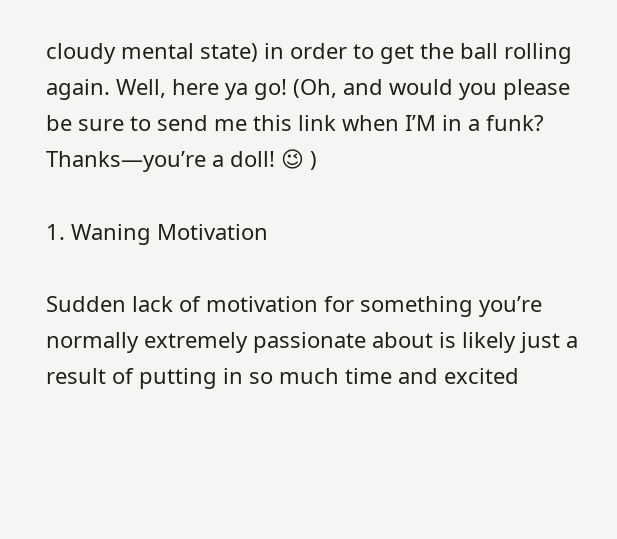cloudy mental state) in order to get the ball rolling again. Well, here ya go! (Oh, and would you please be sure to send me this link when I’M in a funk? Thanks—you’re a doll! 😉 )

1. Waning Motivation

Sudden lack of motivation for something you’re normally extremely passionate about is likely just a result of putting in so much time and excited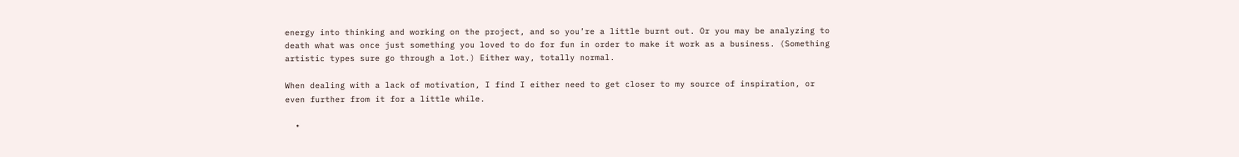energy into thinking and working on the project, and so you’re a little burnt out. Or you may be analyzing to death what was once just something you loved to do for fun in order to make it work as a business. (Something artistic types sure go through a lot.) Either way, totally normal.

When dealing with a lack of motivation, I find I either need to get closer to my source of inspiration, or even further from it for a little while.

  •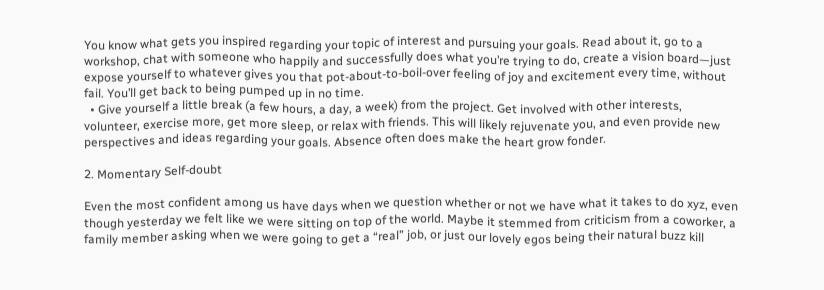You know what gets you inspired regarding your topic of interest and pursuing your goals. Read about it, go to a workshop, chat with someone who happily and successfully does what you’re trying to do, create a vision board—just expose yourself to whatever gives you that pot-about-to-boil-over feeling of joy and excitement every time, without fail. You’ll get back to being pumped up in no time.
  • Give yourself a little break (a few hours, a day, a week) from the project. Get involved with other interests, volunteer, exercise more, get more sleep, or relax with friends. This will likely rejuvenate you, and even provide new perspectives and ideas regarding your goals. Absence often does make the heart grow fonder.

2. Momentary Self-doubt

Even the most confident among us have days when we question whether or not we have what it takes to do xyz, even though yesterday we felt like we were sitting on top of the world. Maybe it stemmed from criticism from a coworker, a family member asking when we were going to get a “real” job, or just our lovely egos being their natural buzz kill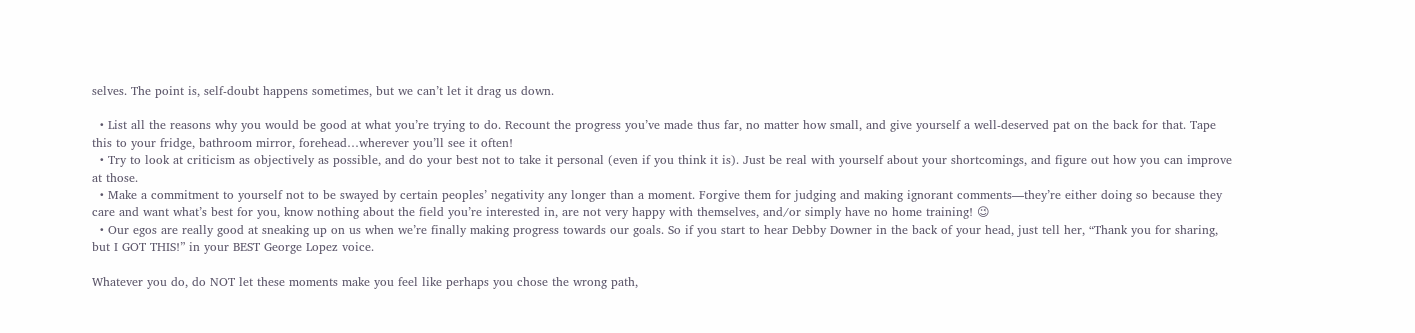selves. The point is, self-doubt happens sometimes, but we can’t let it drag us down.

  • List all the reasons why you would be good at what you’re trying to do. Recount the progress you’ve made thus far, no matter how small, and give yourself a well-deserved pat on the back for that. Tape this to your fridge, bathroom mirror, forehead…wherever you’ll see it often!
  • Try to look at criticism as objectively as possible, and do your best not to take it personal (even if you think it is). Just be real with yourself about your shortcomings, and figure out how you can improve at those.
  • Make a commitment to yourself not to be swayed by certain peoples’ negativity any longer than a moment. Forgive them for judging and making ignorant comments—they’re either doing so because they care and want what’s best for you, know nothing about the field you’re interested in, are not very happy with themselves, and/or simply have no home training! 😉
  • Our egos are really good at sneaking up on us when we’re finally making progress towards our goals. So if you start to hear Debby Downer in the back of your head, just tell her, “Thank you for sharing, but I GOT THIS!” in your BEST George Lopez voice.

Whatever you do, do NOT let these moments make you feel like perhaps you chose the wrong path,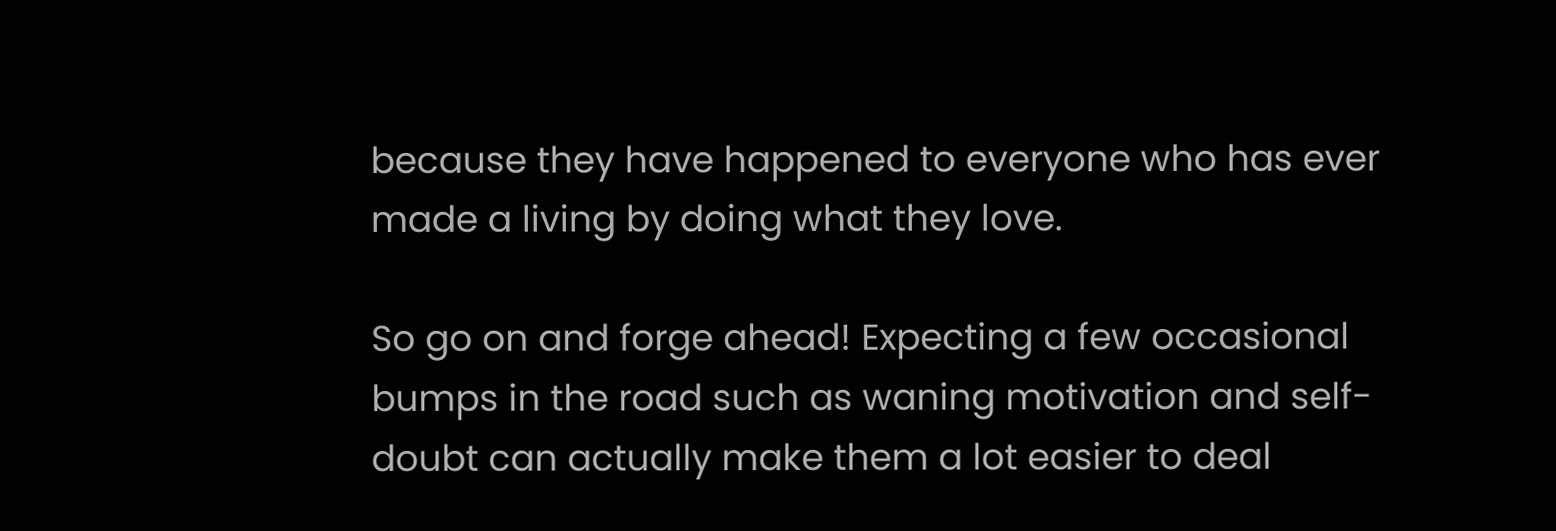because they have happened to everyone who has ever made a living by doing what they love.

So go on and forge ahead! Expecting a few occasional bumps in the road such as waning motivation and self-doubt can actually make them a lot easier to deal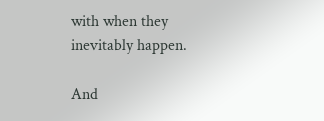with when they inevitably happen.

And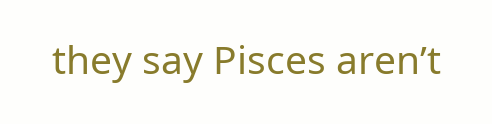they say Pisces aren’t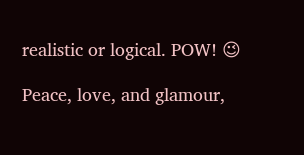realistic or logical. POW! 😉

Peace, love, and glamour,